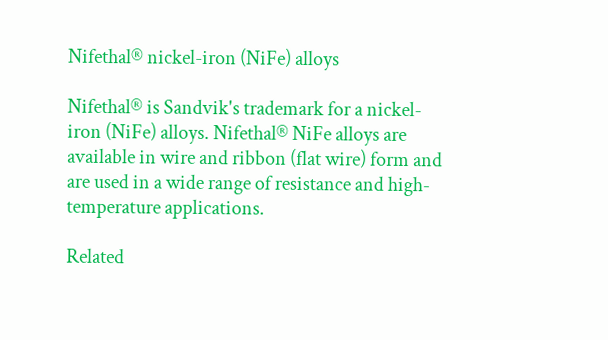Nifethal® nickel-iron (NiFe) alloys

Nifethal® is Sandvik's trademark for a nickel-iron (NiFe) alloys. Nifethal® NiFe alloys are available in wire and ribbon (flat wire) form and are used in a wide range of resistance and high-temperature applications.

Related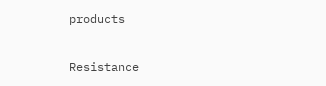products

Resistance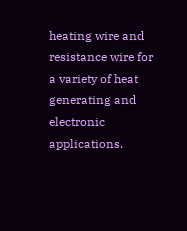heating wire and resistance wire for a variety of heat generating and electronic applications.